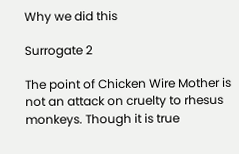Why we did this

Surrogate 2

The point of Chicken Wire Mother is not an attack on cruelty to rhesus monkeys. Though it is true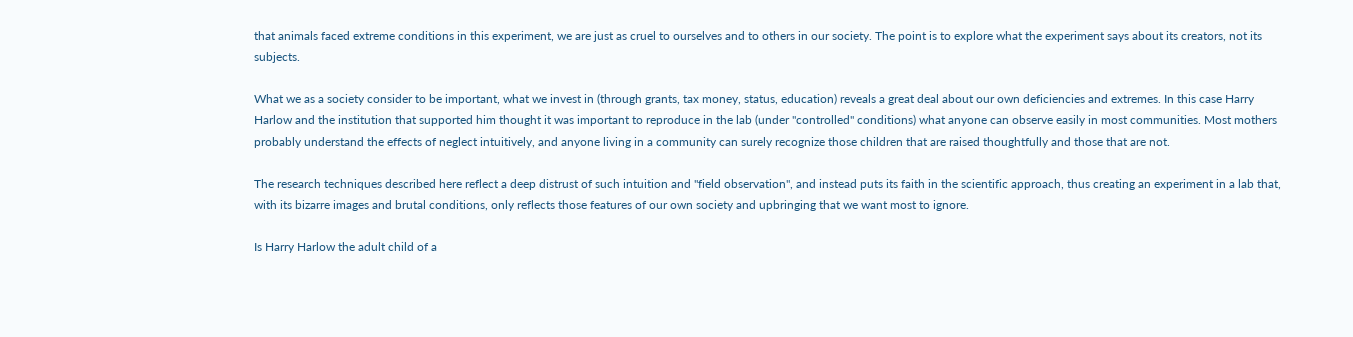that animals faced extreme conditions in this experiment, we are just as cruel to ourselves and to others in our society. The point is to explore what the experiment says about its creators, not its subjects.

What we as a society consider to be important, what we invest in (through grants, tax money, status, education) reveals a great deal about our own deficiencies and extremes. In this case Harry Harlow and the institution that supported him thought it was important to reproduce in the lab (under "controlled" conditions) what anyone can observe easily in most communities. Most mothers probably understand the effects of neglect intuitively, and anyone living in a community can surely recognize those children that are raised thoughtfully and those that are not.

The research techniques described here reflect a deep distrust of such intuition and "field observation", and instead puts its faith in the scientific approach, thus creating an experiment in a lab that, with its bizarre images and brutal conditions, only reflects those features of our own society and upbringing that we want most to ignore.

Is Harry Harlow the adult child of a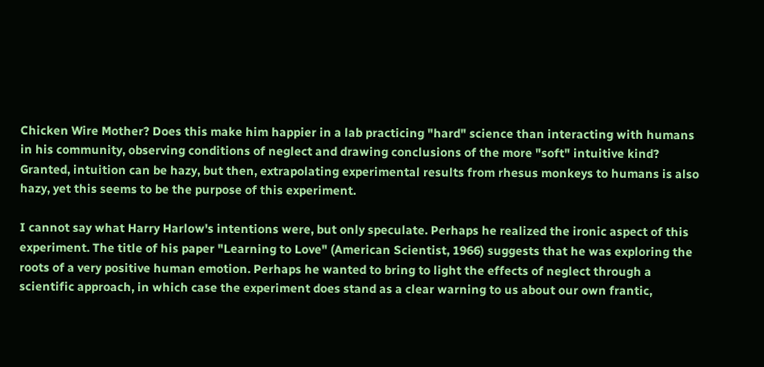Chicken Wire Mother? Does this make him happier in a lab practicing "hard" science than interacting with humans in his community, observing conditions of neglect and drawing conclusions of the more "soft" intuitive kind? Granted, intuition can be hazy, but then, extrapolating experimental results from rhesus monkeys to humans is also hazy, yet this seems to be the purpose of this experiment.

I cannot say what Harry Harlow's intentions were, but only speculate. Perhaps he realized the ironic aspect of this experiment. The title of his paper "Learning to Love" (American Scientist, 1966) suggests that he was exploring the roots of a very positive human emotion. Perhaps he wanted to bring to light the effects of neglect through a scientific approach, in which case the experiment does stand as a clear warning to us about our own frantic,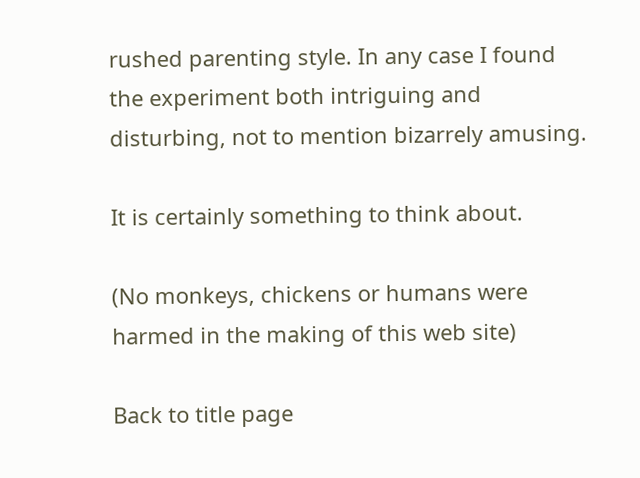rushed parenting style. In any case I found the experiment both intriguing and disturbing, not to mention bizarrely amusing.

It is certainly something to think about.

(No monkeys, chickens or humans were harmed in the making of this web site)

Back to title page